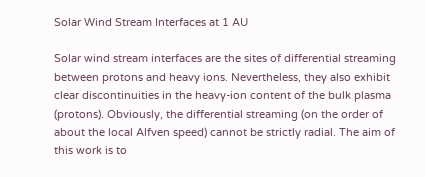Solar Wind Stream Interfaces at 1 AU

Solar wind stream interfaces are the sites of differential streaming between protons and heavy ions. Nevertheless, they also exhibit clear discontinuities in the heavy-ion content of the bulk plasma (protons). Obviously, the differential streaming (on the order of about the local Alfven speed) cannot be strictly radial. The aim of this work is to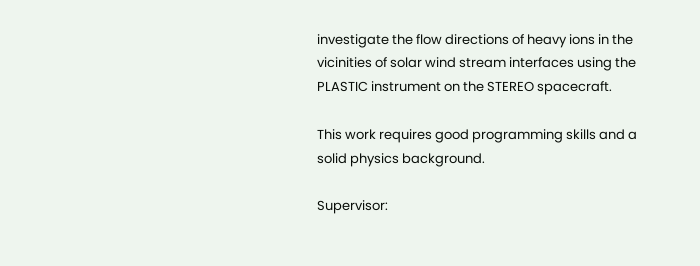investigate the flow directions of heavy ions in the vicinities of solar wind stream interfaces using the PLASTIC instrument on the STEREO spacecraft.

This work requires good programming skills and a solid physics background.

Supervisor: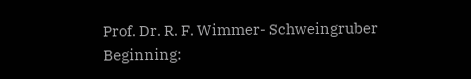Prof. Dr. R. F. Wimmer- Schweingruber
Beginning: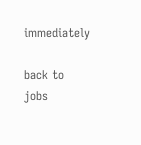immediately

back to jobs